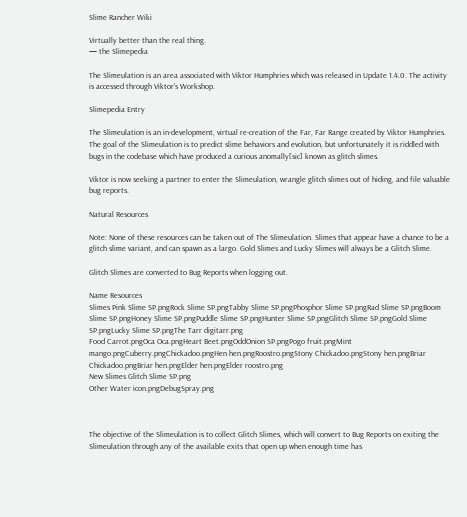Slime Rancher Wiki

Virtually better than the real thing.
— the Slimepedia

The Slimeulation is an area associated with Viktor Humphries which was released in Update 1.4.0. The activity is accessed through Viktor's Workshop.

Slimepedia Entry

The Slimeulation is an in-development, virtual re-creation of the Far, Far Range created by Viktor Humphries. The goal of the Slimeulation is to predict slime behaviors and evolution, but unfortunately it is riddled with bugs in the codebase which have produced a curious anomally[sic] known as glitch slimes.

Viktor is now seeking a partner to enter the Slimeulation, wrangle glitch slimes out of hiding, and file valuable bug reports.

Natural Resources

Note: None of these resources can be taken out of The Slimeulation. Slimes that appear have a chance to be a glitch slime variant, and can spawn as a largo. Gold Slimes and Lucky Slimes will always be a Glitch Slime.

Glitch Slimes are converted to Bug Reports when logging out.

Name Resources
Slimes Pink Slime SP.pngRock Slime SP.pngTabby Slime SP.pngPhosphor Slime SP.pngRad Slime SP.pngBoom Slime SP.pngHoney Slime SP.pngPuddle Slime SP.pngHunter Slime SP.pngGlitch Slime SP.pngGold Slime SP.pngLucky Slime SP.pngThe Tarr digitarr.png
Food Carrot.pngOca Oca.pngHeart Beet.pngOddOnion SP.pngPogo fruit.pngMint mango.pngCuberry.pngChickadoo.pngHen hen.pngRoostro.pngStony Chickadoo.pngStony hen.pngBriar Chickadoo.pngBriar hen.pngElder hen.pngElder roostro.png
New Slimes Glitch Slime SP.png
Other Water icon.pngDebugSpray.png



The objective of the Slimeulation is to collect Glitch Slimes, which will convert to Bug Reports on exiting the Slimeulation through any of the available exits that open up when enough time has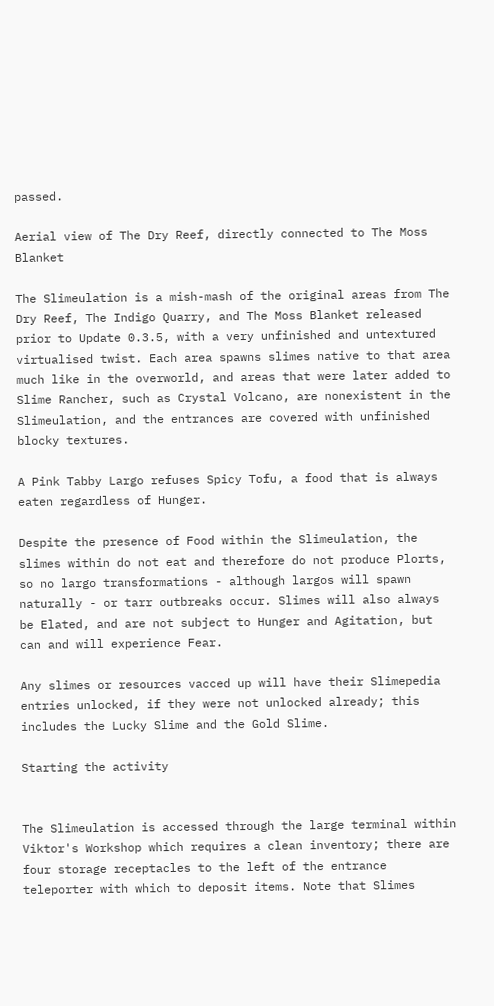passed.

Aerial view of The Dry Reef, directly connected to The Moss Blanket

The Slimeulation is a mish-mash of the original areas from The Dry Reef, The Indigo Quarry, and The Moss Blanket released prior to Update 0.3.5, with a very unfinished and untextured virtualised twist. Each area spawns slimes native to that area much like in the overworld, and areas that were later added to Slime Rancher, such as Crystal Volcano, are nonexistent in the Slimeulation, and the entrances are covered with unfinished blocky textures.

A Pink Tabby Largo refuses Spicy Tofu, a food that is always eaten regardless of Hunger.

Despite the presence of Food within the Slimeulation, the slimes within do not eat and therefore do not produce Plorts, so no largo transformations - although largos will spawn naturally - or tarr outbreaks occur. Slimes will also always be Elated, and are not subject to Hunger and Agitation, but can and will experience Fear.

Any slimes or resources vacced up will have their Slimepedia entries unlocked, if they were not unlocked already; this includes the Lucky Slime and the Gold Slime.

Starting the activity


The Slimeulation is accessed through the large terminal within Viktor's Workshop which requires a clean inventory; there are four storage receptacles to the left of the entrance teleporter with which to deposit items. Note that Slimes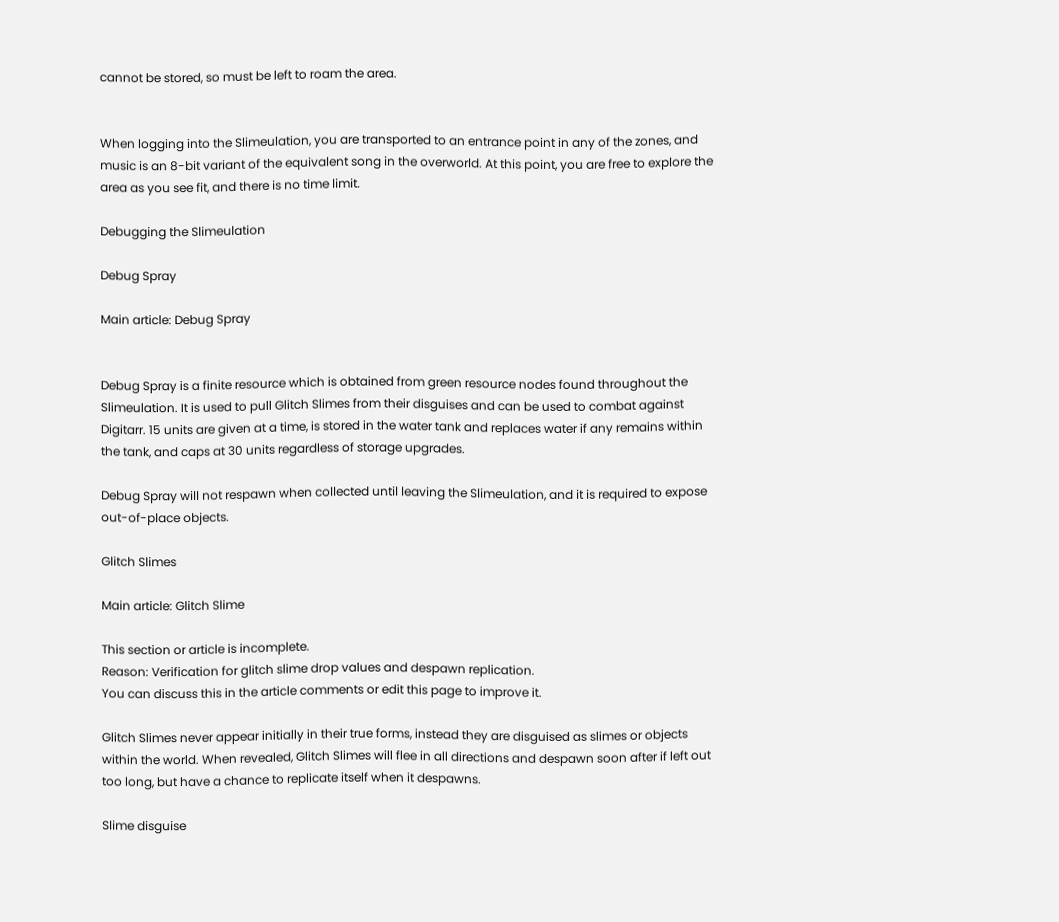cannot be stored, so must be left to roam the area.


When logging into the Slimeulation, you are transported to an entrance point in any of the zones, and music is an 8-bit variant of the equivalent song in the overworld. At this point, you are free to explore the area as you see fit, and there is no time limit.

Debugging the Slimeulation

Debug Spray

Main article: Debug Spray


Debug Spray is a finite resource which is obtained from green resource nodes found throughout the Slimeulation. It is used to pull Glitch Slimes from their disguises and can be used to combat against Digitarr. 15 units are given at a time, is stored in the water tank and replaces water if any remains within the tank, and caps at 30 units regardless of storage upgrades.

Debug Spray will not respawn when collected until leaving the Slimeulation, and it is required to expose out-of-place objects.

Glitch Slimes

Main article: Glitch Slime

This section or article is incomplete.
Reason: Verification for glitch slime drop values and despawn replication.
You can discuss this in the article comments or edit this page to improve it.

Glitch Slimes never appear initially in their true forms, instead they are disguised as slimes or objects within the world. When revealed, Glitch Slimes will flee in all directions and despawn soon after if left out too long, but have a chance to replicate itself when it despawns.

Slime disguise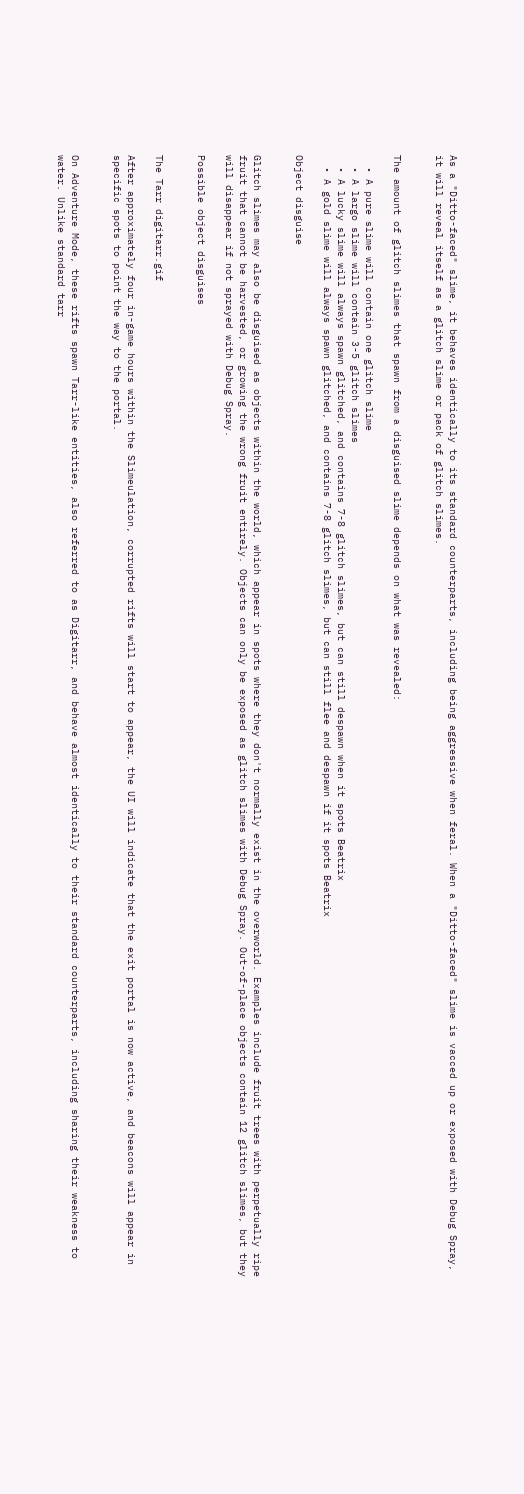As a "Ditto-faced" slime, it behaves identically to its standard counterparts, including being aggressive when feral. When a "Ditto-faced" slime is vacced up or exposed with Debug Spray, it will reveal itself as a glitch slime or pack of glitch slimes.


The amount of glitch slimes that spawn from a disguised slime depends on what was revealed:

  • A pure slime will contain one glitch slime
  • A largo slime will contain 3-5 glitch slimes
  • A lucky slime will always spawn glitched, and contains 7-8 glitch slimes, but can still despawn when it spots Beatrix
  • A gold slime will always spawn glitched, and contains 7-8 glitch slimes, but can still flee and despawn if it spots Beatrix

Object disguise


Glitch slimes may also be disguised as objects within the world, which appear in spots where they don't normally exist in the overworld. Examples include fruit trees with perpetually ripe fruit that cannot be harvested, or growing the wrong fruit entirely. Objects can only be exposed as glitch slimes with Debug Spray. Out-of-place objects contain 12 glitch slimes, but they will disappear if not sprayed with Debug Spray.

Possible object disguises


The Tarr digitarr.gif

After approximately four in-game hours within the Slimeulation, corrupted rifts will start to appear, the UI will indicate that the exit portal is now active, and beacons will appear in specific spots to point the way to the portal.


On Adventure Mode, these rifts spawn Tarr-like entities, also referred to as Digitarr, and behave almost identically to their standard counterparts, including sharing their weakness to water. Unlike standard tarr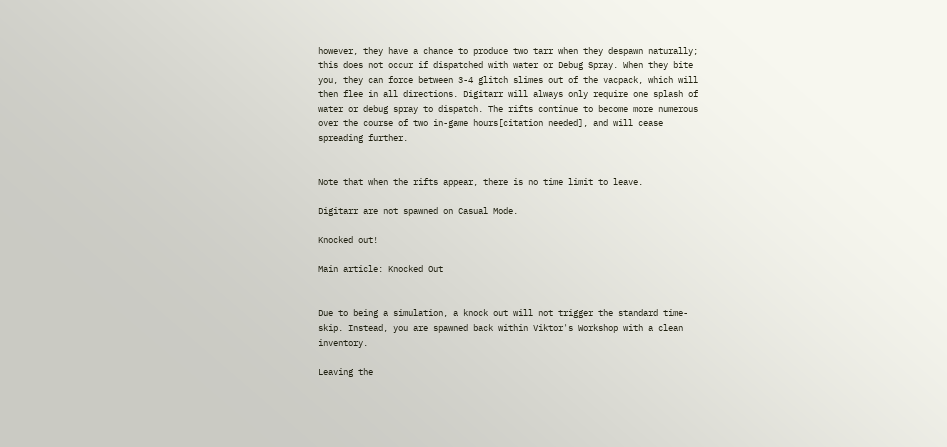however, they have a chance to produce two tarr when they despawn naturally; this does not occur if dispatched with water or Debug Spray. When they bite you, they can force between 3-4 glitch slimes out of the vacpack, which will then flee in all directions. Digitarr will always only require one splash of water or debug spray to dispatch. The rifts continue to become more numerous over the course of two in-game hours[citation needed], and will cease spreading further.


Note that when the rifts appear, there is no time limit to leave.

Digitarr are not spawned on Casual Mode.

Knocked out!

Main article: Knocked Out


Due to being a simulation, a knock out will not trigger the standard time-skip. Instead, you are spawned back within Viktor's Workshop with a clean inventory.

Leaving the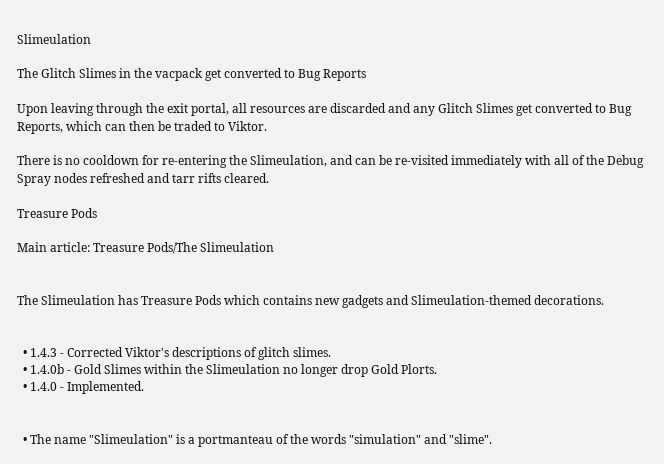Slimeulation

The Glitch Slimes in the vacpack get converted to Bug Reports

Upon leaving through the exit portal, all resources are discarded and any Glitch Slimes get converted to Bug Reports, which can then be traded to Viktor.

There is no cooldown for re-entering the Slimeulation, and can be re-visited immediately with all of the Debug Spray nodes refreshed and tarr rifts cleared.

Treasure Pods

Main article: Treasure Pods/The Slimeulation


The Slimeulation has Treasure Pods which contains new gadgets and Slimeulation-themed decorations.


  • 1.4.3 - Corrected Viktor's descriptions of glitch slimes.
  • 1.4.0b - Gold Slimes within the Slimeulation no longer drop Gold Plorts.
  • 1.4.0 - Implemented.


  • The name "Slimeulation" is a portmanteau of the words "simulation" and "slime".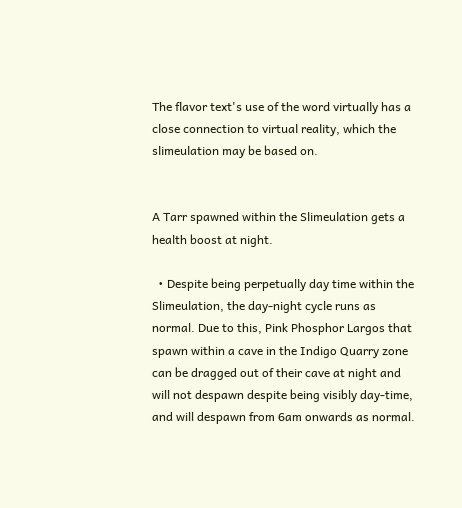The flavor text's use of the word virtually has a close connection to virtual reality, which the slimeulation may be based on.


A Tarr spawned within the Slimeulation gets a health boost at night.

  • Despite being perpetually day time within the Slimeulation, the day-night cycle runs as normal. Due to this, Pink Phosphor Largos that spawn within a cave in the Indigo Quarry zone can be dragged out of their cave at night and will not despawn despite being visibly day-time, and will despawn from 6am onwards as normal.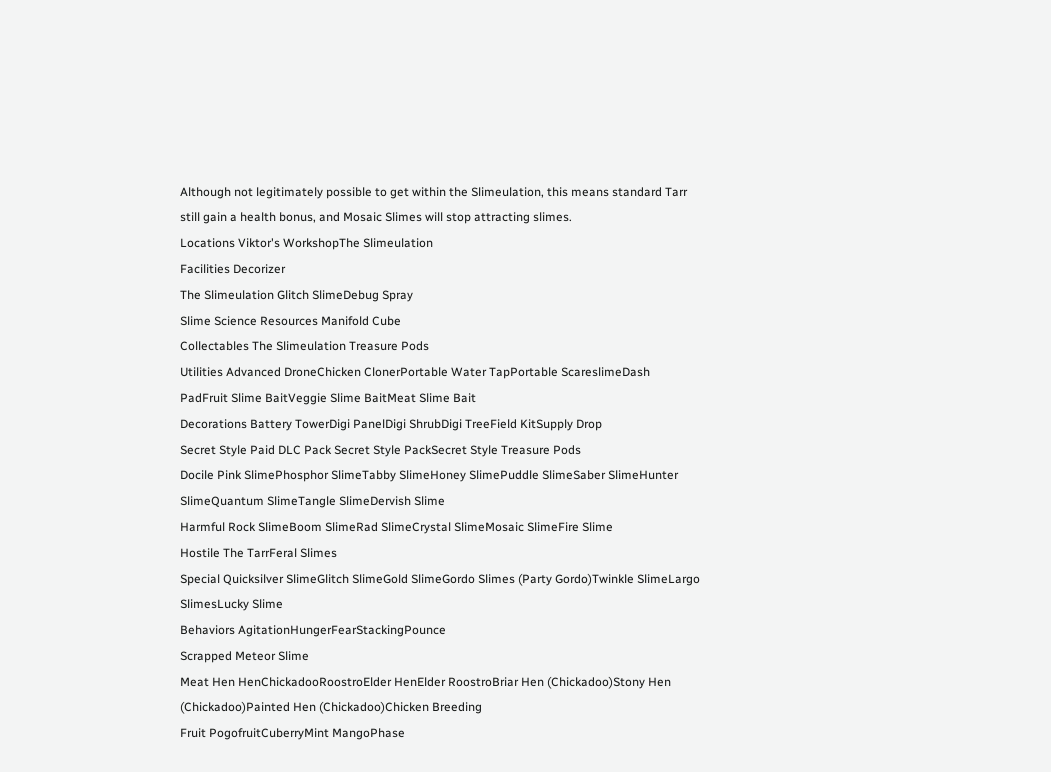Although not legitimately possible to get within the Slimeulation, this means standard Tarr still gain a health bonus, and Mosaic Slimes will stop attracting slimes.
Locations Viktor's WorkshopThe Slimeulation
Facilities Decorizer
The Slimeulation Glitch SlimeDebug Spray
Slime Science Resources Manifold Cube
Collectables The Slimeulation Treasure Pods
Utilities Advanced DroneChicken ClonerPortable Water TapPortable ScareslimeDash PadFruit Slime BaitVeggie Slime BaitMeat Slime Bait
Decorations Battery TowerDigi PanelDigi ShrubDigi TreeField KitSupply Drop
Secret Style Paid DLC Pack Secret Style PackSecret Style Treasure Pods
Docile Pink SlimePhosphor SlimeTabby SlimeHoney SlimePuddle SlimeSaber SlimeHunter SlimeQuantum SlimeTangle SlimeDervish Slime
Harmful Rock SlimeBoom SlimeRad SlimeCrystal SlimeMosaic SlimeFire Slime
Hostile The TarrFeral Slimes
Special Quicksilver SlimeGlitch SlimeGold SlimeGordo Slimes (Party Gordo)Twinkle SlimeLargo SlimesLucky Slime
Behaviors AgitationHungerFearStackingPounce
Scrapped Meteor Slime
Meat Hen HenChickadooRoostroElder HenElder RoostroBriar Hen (Chickadoo)Stony Hen (Chickadoo)Painted Hen (Chickadoo)Chicken Breeding
Fruit PogofruitCuberryMint MangoPhase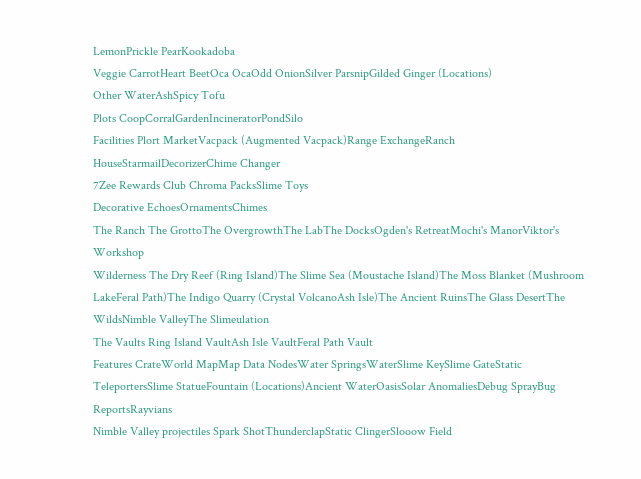LemonPrickle PearKookadoba
Veggie CarrotHeart BeetOca OcaOdd OnionSilver ParsnipGilded Ginger (Locations)
Other WaterAshSpicy Tofu
Plots CoopCorralGardenIncineratorPondSilo
Facilities Plort MarketVacpack (Augmented Vacpack)Range ExchangeRanch HouseStarmailDecorizerChime Changer
7Zee Rewards Club Chroma PacksSlime Toys
Decorative EchoesOrnamentsChimes
The Ranch The GrottoThe OvergrowthThe LabThe DocksOgden's RetreatMochi's ManorViktor's Workshop
Wilderness The Dry Reef (Ring Island)The Slime Sea (Moustache Island)The Moss Blanket (Mushroom LakeFeral Path)The Indigo Quarry (Crystal VolcanoAsh Isle)The Ancient RuinsThe Glass DesertThe WildsNimble ValleyThe Slimeulation
The Vaults Ring Island VaultAsh Isle VaultFeral Path Vault
Features CrateWorld MapMap Data NodesWater SpringsWaterSlime KeySlime GateStatic TeleportersSlime StatueFountain (Locations)Ancient WaterOasisSolar AnomaliesDebug SprayBug ReportsRayvians
Nimble Valley projectiles Spark ShotThunderclapStatic ClingerSlooow Field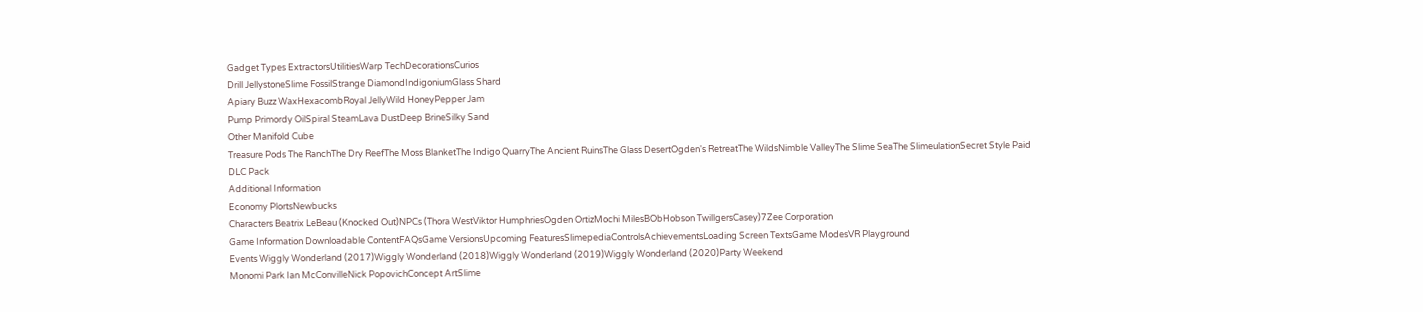Gadget Types ExtractorsUtilitiesWarp TechDecorationsCurios
Drill JellystoneSlime FossilStrange DiamondIndigoniumGlass Shard
Apiary Buzz WaxHexacombRoyal JellyWild HoneyPepper Jam
Pump Primordy OilSpiral SteamLava DustDeep BrineSilky Sand
Other Manifold Cube
Treasure Pods The RanchThe Dry ReefThe Moss BlanketThe Indigo QuarryThe Ancient RuinsThe Glass DesertOgden's RetreatThe WildsNimble ValleyThe Slime SeaThe SlimeulationSecret Style Paid DLC Pack
Additional Information
Economy PlortsNewbucks
Characters Beatrix LeBeau (Knocked Out)NPCs (Thora WestViktor HumphriesOgden OrtizMochi MilesBObHobson TwillgersCasey)7Zee Corporation
Game Information Downloadable ContentFAQsGame VersionsUpcoming FeaturesSlimepediaControlsAchievementsLoading Screen TextsGame ModesVR Playground
Events Wiggly Wonderland (2017)Wiggly Wonderland (2018)Wiggly Wonderland (2019)Wiggly Wonderland (2020)Party Weekend
Monomi Park Ian McConvilleNick PopovichConcept ArtSlime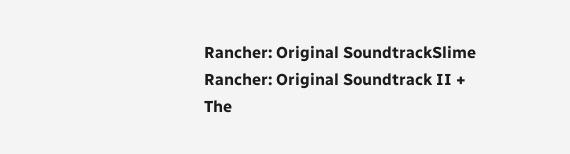Rancher: Original SoundtrackSlime Rancher: Original Soundtrack II + The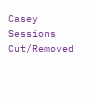Casey Sessions
Cut/Removed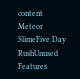content Meteor SlimeFive Day RushUnused Features